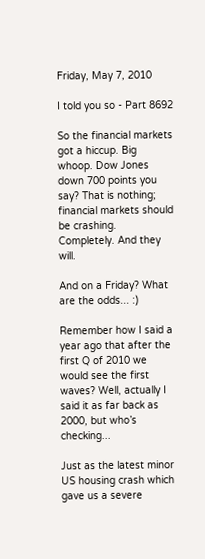Friday, May 7, 2010

I told you so - Part 8692

So the financial markets got a hiccup. Big whoop. Dow Jones down 700 points you say? That is nothing; financial markets should be crashing. Completely. And they will.

And on a Friday? What are the odds... :)

Remember how I said a year ago that after the first Q of 2010 we would see the first waves? Well, actually I said it as far back as 2000, but who’s checking...

Just as the latest minor US housing crash which gave us a severe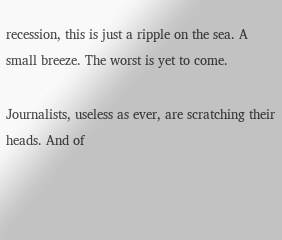recession, this is just a ripple on the sea. A small breeze. The worst is yet to come.

Journalists, useless as ever, are scratching their heads. And of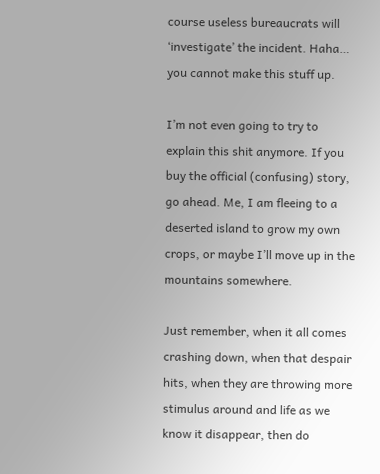course useless bureaucrats will ‘investigate’ the incident. Haha… you cannot make this stuff up.

I’m not even going to try to explain this shit anymore. If you buy the official (confusing) story, go ahead. Me, I am fleeing to a deserted island to grow my own crops, or maybe I’ll move up in the mountains somewhere.

Just remember, when it all comes crashing down, when that despair hits, when they are throwing more stimulus around and life as we know it disappear, then do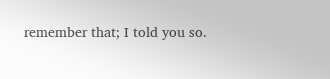remember that; I told you so.